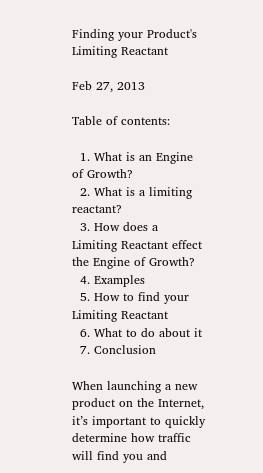Finding your Product's Limiting Reactant

Feb 27, 2013

Table of contents:

  1. What is an Engine of Growth?
  2. What is a limiting reactant?
  3. How does a Limiting Reactant effect the Engine of Growth?
  4. Examples
  5. How to find your Limiting Reactant
  6. What to do about it
  7. Conclusion

When launching a new product on the Internet, it’s important to quickly determine how traffic will find you and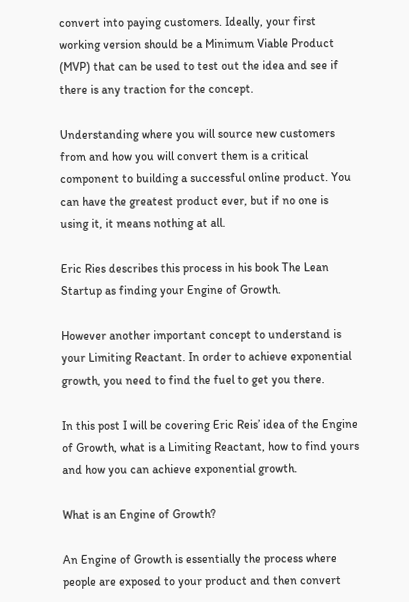convert into paying customers. Ideally, your first working version should be a Minimum Viable Product (MVP) that can be used to test out the idea and see if there is any traction for the concept.

Understanding where you will source new customers from and how you will convert them is a critical component to building a successful online product. You can have the greatest product ever, but if no one is using it, it means nothing at all.

Eric Ries describes this process in his book The Lean Startup as finding your Engine of Growth.

However another important concept to understand is your Limiting Reactant. In order to achieve exponential growth, you need to find the fuel to get you there.

In this post I will be covering Eric Reis’ idea of the Engine of Growth, what is a Limiting Reactant, how to find yours and how you can achieve exponential growth.

What is an Engine of Growth?

An Engine of Growth is essentially the process where people are exposed to your product and then convert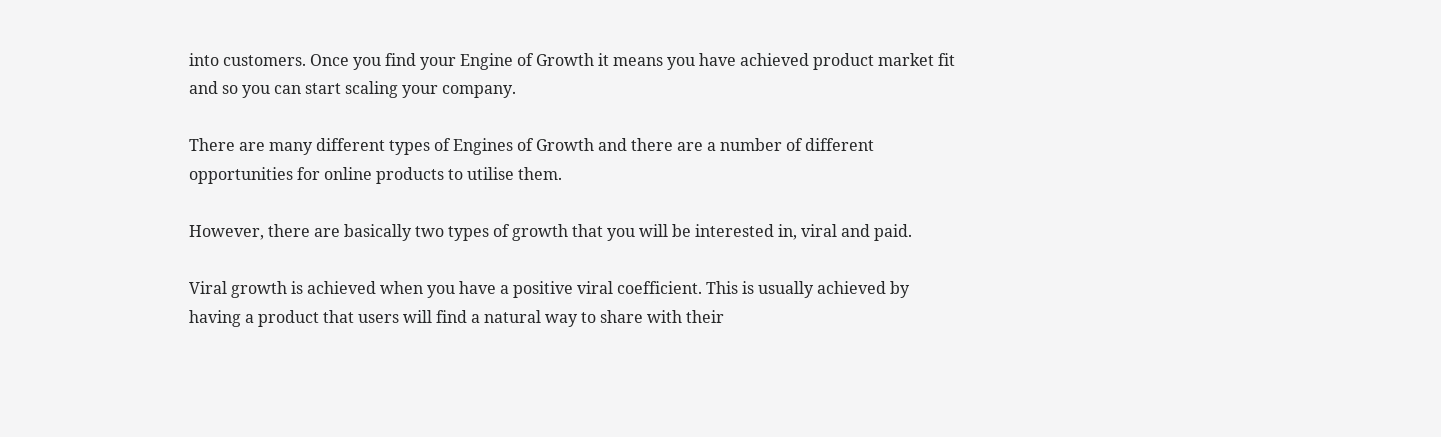into customers. Once you find your Engine of Growth it means you have achieved product market fit and so you can start scaling your company.

There are many different types of Engines of Growth and there are a number of different opportunities for online products to utilise them.

However, there are basically two types of growth that you will be interested in, viral and paid.

Viral growth is achieved when you have a positive viral coefficient. This is usually achieved by having a product that users will find a natural way to share with their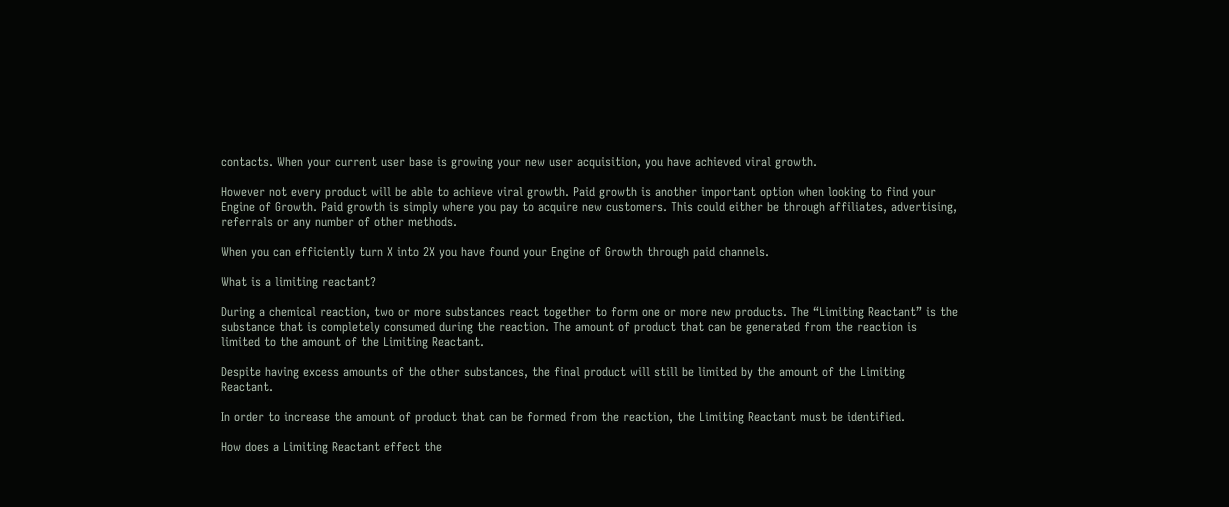contacts. When your current user base is growing your new user acquisition, you have achieved viral growth.

However not every product will be able to achieve viral growth. Paid growth is another important option when looking to find your Engine of Growth. Paid growth is simply where you pay to acquire new customers. This could either be through affiliates, advertising, referrals or any number of other methods.

When you can efficiently turn X into 2X you have found your Engine of Growth through paid channels.

What is a limiting reactant?

During a chemical reaction, two or more substances react together to form one or more new products. The “Limiting Reactant” is the substance that is completely consumed during the reaction. The amount of product that can be generated from the reaction is limited to the amount of the Limiting Reactant.

Despite having excess amounts of the other substances, the final product will still be limited by the amount of the Limiting Reactant.

In order to increase the amount of product that can be formed from the reaction, the Limiting Reactant must be identified.

How does a Limiting Reactant effect the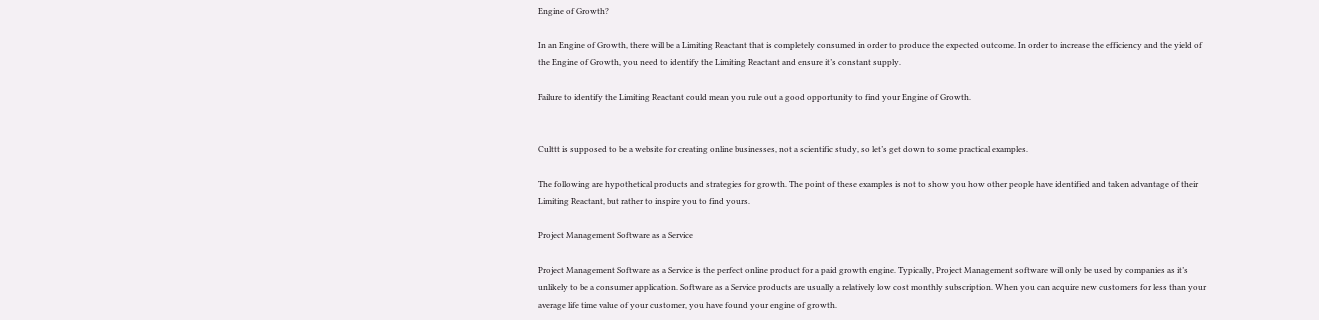Engine of Growth?

In an Engine of Growth, there will be a Limiting Reactant that is completely consumed in order to produce the expected outcome. In order to increase the efficiency and the yield of the Engine of Growth, you need to identify the Limiting Reactant and ensure it’s constant supply.

Failure to identify the Limiting Reactant could mean you rule out a good opportunity to find your Engine of Growth.


Culttt is supposed to be a website for creating online businesses, not a scientific study, so let’s get down to some practical examples.

The following are hypothetical products and strategies for growth. The point of these examples is not to show you how other people have identified and taken advantage of their Limiting Reactant, but rather to inspire you to find yours.

Project Management Software as a Service

Project Management Software as a Service is the perfect online product for a paid growth engine. Typically, Project Management software will only be used by companies as it’s unlikely to be a consumer application. Software as a Service products are usually a relatively low cost monthly subscription. When you can acquire new customers for less than your average life time value of your customer, you have found your engine of growth.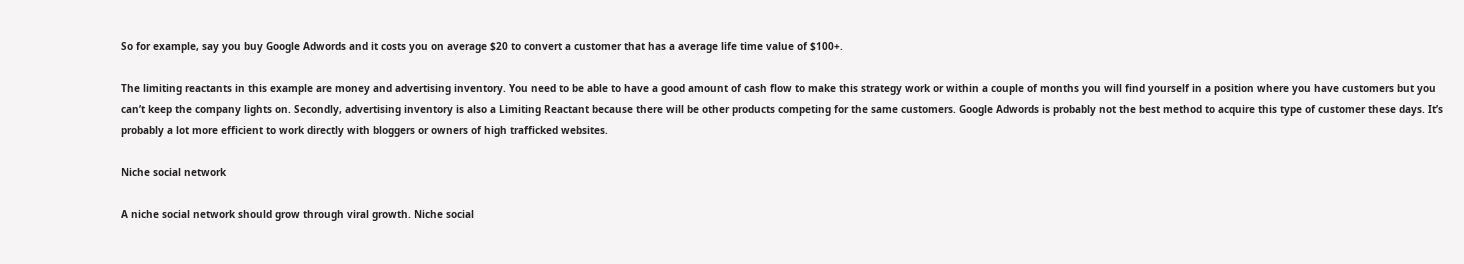So for example, say you buy Google Adwords and it costs you on average $20 to convert a customer that has a average life time value of $100+.

The limiting reactants in this example are money and advertising inventory. You need to be able to have a good amount of cash flow to make this strategy work or within a couple of months you will find yourself in a position where you have customers but you can’t keep the company lights on. Secondly, advertising inventory is also a Limiting Reactant because there will be other products competing for the same customers. Google Adwords is probably not the best method to acquire this type of customer these days. It’s probably a lot more efficient to work directly with bloggers or owners of high trafficked websites.

Niche social network

A niche social network should grow through viral growth. Niche social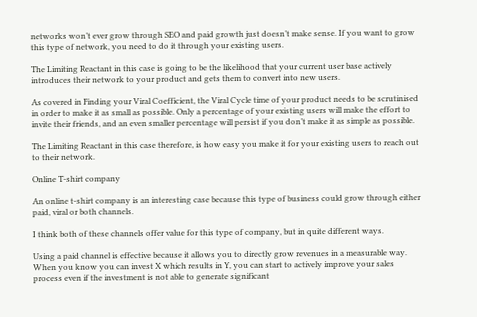networks won’t ever grow through SEO and paid growth just doesn’t make sense. If you want to grow this type of network, you need to do it through your existing users.

The Limiting Reactant in this case is going to be the likelihood that your current user base actively introduces their network to your product and gets them to convert into new users.

As covered in Finding your Viral Coefficient, the Viral Cycle time of your product needs to be scrutinised in order to make it as small as possible. Only a percentage of your existing users will make the effort to invite their friends, and an even smaller percentage will persist if you don’t make it as simple as possible.

The Limiting Reactant in this case therefore, is how easy you make it for your existing users to reach out to their network.

Online T-shirt company

An online t-shirt company is an interesting case because this type of business could grow through either paid, viral or both channels.

I think both of these channels offer value for this type of company, but in quite different ways.

Using a paid channel is effective because it allows you to directly grow revenues in a measurable way. When you know you can invest X which results in Y, you can start to actively improve your sales process even if the investment is not able to generate significant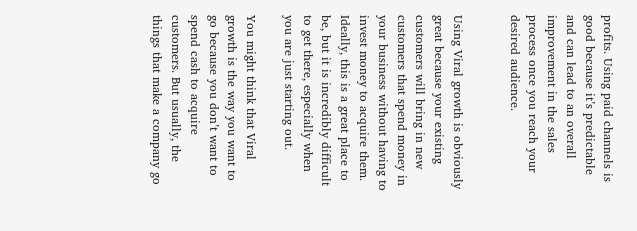profits. Using paid channels is good because it’s predictable and can lead to an overall improvement in the sales process once you reach your desired audience.


Using Viral growth is obviously great because your existing customers will bring in new customers that spend money in your business without having to invest money to acquire them. Ideally, this is a great place to be, but it is incredibly difficult to get there, especially when you are just starting out.

You might think that Viral growth is the way you want to go because you don’t want to spend cash to acquire customers. But usually, the things that make a company go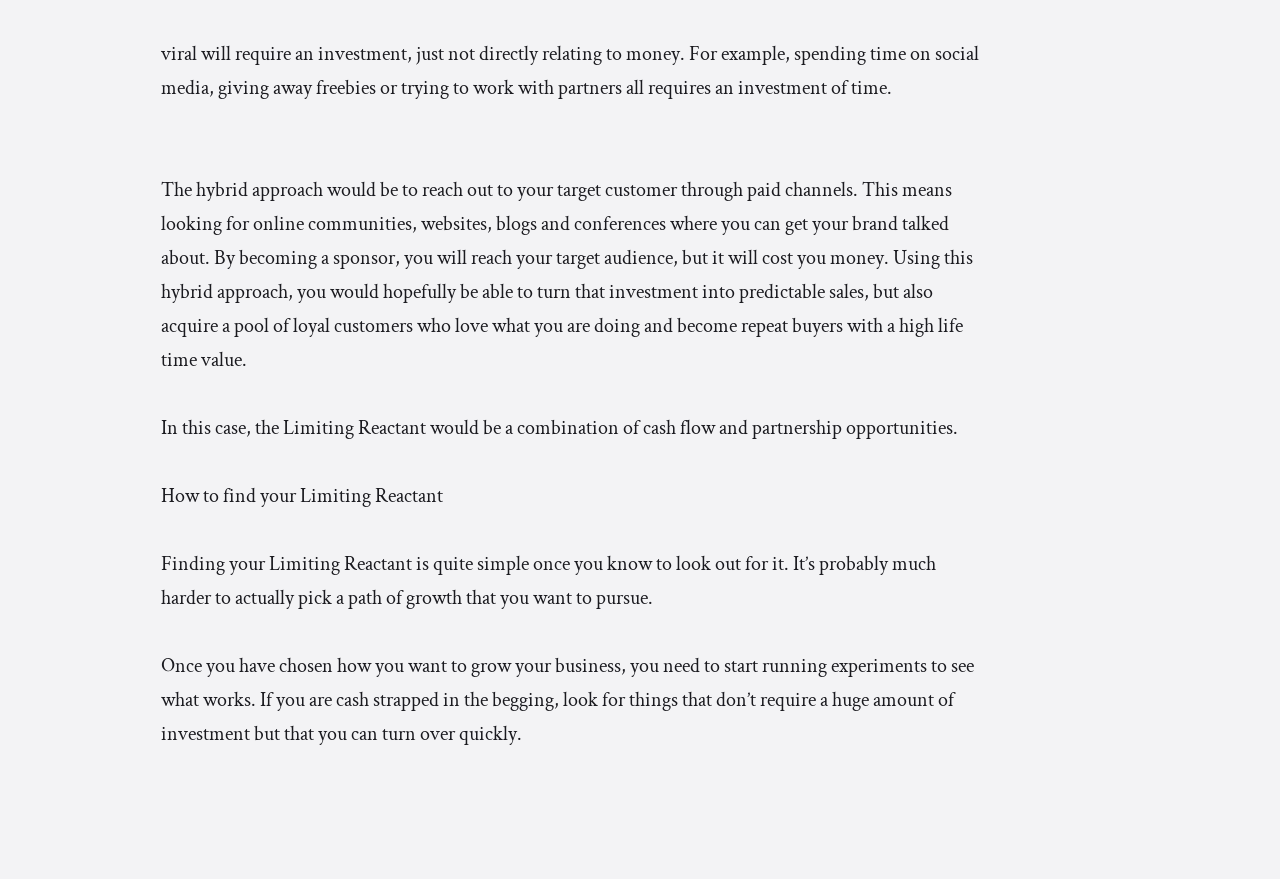viral will require an investment, just not directly relating to money. For example, spending time on social media, giving away freebies or trying to work with partners all requires an investment of time.


The hybrid approach would be to reach out to your target customer through paid channels. This means looking for online communities, websites, blogs and conferences where you can get your brand talked about. By becoming a sponsor, you will reach your target audience, but it will cost you money. Using this hybrid approach, you would hopefully be able to turn that investment into predictable sales, but also acquire a pool of loyal customers who love what you are doing and become repeat buyers with a high life time value.

In this case, the Limiting Reactant would be a combination of cash flow and partnership opportunities.

How to find your Limiting Reactant

Finding your Limiting Reactant is quite simple once you know to look out for it. It’s probably much harder to actually pick a path of growth that you want to pursue.

Once you have chosen how you want to grow your business, you need to start running experiments to see what works. If you are cash strapped in the begging, look for things that don’t require a huge amount of investment but that you can turn over quickly.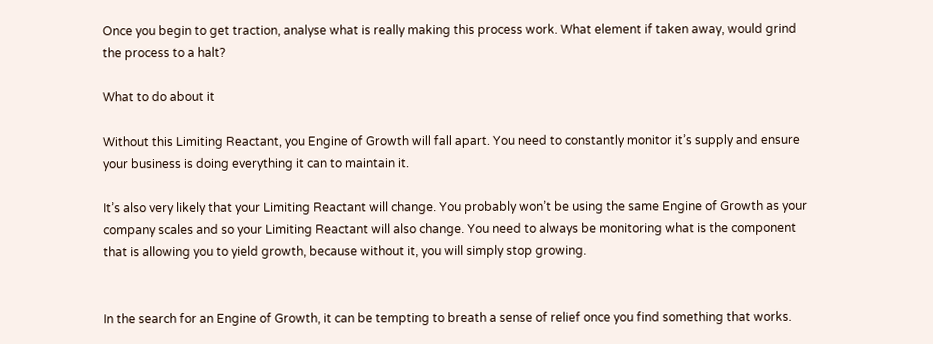Once you begin to get traction, analyse what is really making this process work. What element if taken away, would grind the process to a halt?

What to do about it

Without this Limiting Reactant, you Engine of Growth will fall apart. You need to constantly monitor it’s supply and ensure your business is doing everything it can to maintain it.

It’s also very likely that your Limiting Reactant will change. You probably won’t be using the same Engine of Growth as your company scales and so your Limiting Reactant will also change. You need to always be monitoring what is the component that is allowing you to yield growth, because without it, you will simply stop growing.


In the search for an Engine of Growth, it can be tempting to breath a sense of relief once you find something that works.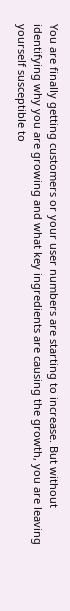You are finally getting customers or your user numbers are starting to increase. But without identifying why you are growing and what key ingredients are causing the growth, you are leaving yourself susceptible to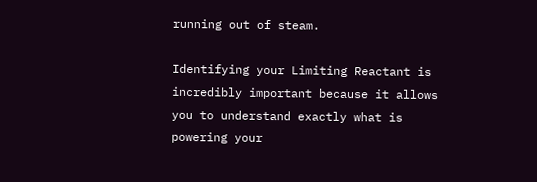running out of steam.

Identifying your Limiting Reactant is incredibly important because it allows you to understand exactly what is powering your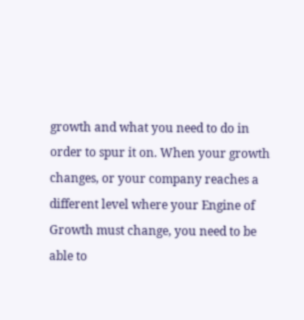growth and what you need to do in order to spur it on. When your growth changes, or your company reaches a different level where your Engine of Growth must change, you need to be able to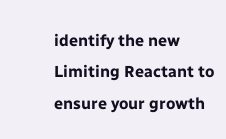identify the new Limiting Reactant to ensure your growth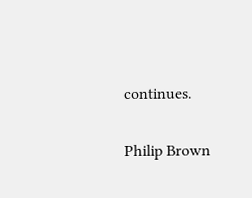continues.

Philip Brown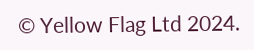© Yellow Flag Ltd 2024.